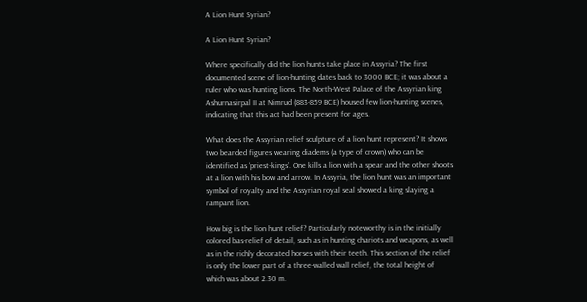A Lion Hunt Syrian?

A Lion Hunt Syrian?

Where specifically did the lion hunts take place in Assyria? The first documented scene of lion-hunting dates back to 3000 BCE; it was about a ruler who was hunting lions. The North-West Palace of the Assyrian king Ashurnasirpal II at Nimrud (883-859 BCE) housed few lion-hunting scenes, indicating that this act had been present for ages.

What does the Assyrian relief sculpture of a lion hunt represent? It shows two bearded figures wearing diadems (a type of crown) who can be identified as ‘priest-kings’. One kills a lion with a spear and the other shoots at a lion with his bow and arrow. In Assyria, the lion hunt was an important symbol of royalty and the Assyrian royal seal showed a king slaying a rampant lion.

How big is the lion hunt relief? Particularly noteworthy is in the initially colored bas-relief of detail, such as in hunting chariots and weapons, as well as in the richly decorated horses with their teeth. This section of the relief is only the lower part of a three-walled wall relief, the total height of which was about 2.30 m.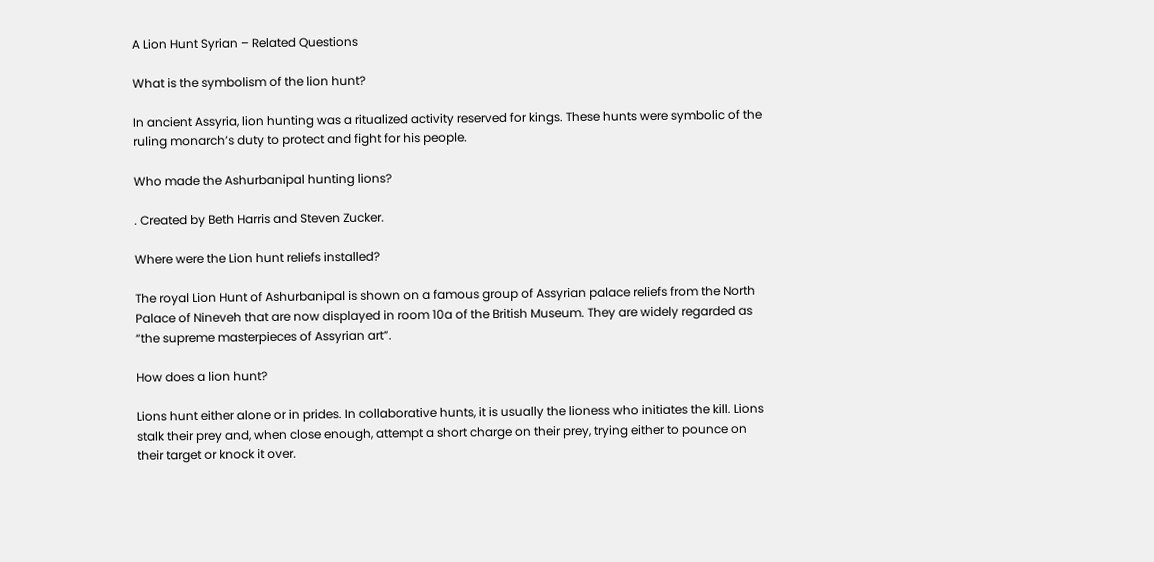A Lion Hunt Syrian – Related Questions

What is the symbolism of the lion hunt?

In ancient Assyria, lion hunting was a ritualized activity reserved for kings. These hunts were symbolic of the ruling monarch’s duty to protect and fight for his people.

Who made the Ashurbanipal hunting lions?

. Created by Beth Harris and Steven Zucker.

Where were the Lion hunt reliefs installed?

The royal Lion Hunt of Ashurbanipal is shown on a famous group of Assyrian palace reliefs from the North Palace of Nineveh that are now displayed in room 10a of the British Museum. They are widely regarded as “the supreme masterpieces of Assyrian art”.

How does a lion hunt?

Lions hunt either alone or in prides. In collaborative hunts, it is usually the lioness who initiates the kill. Lions stalk their prey and, when close enough, attempt a short charge on their prey, trying either to pounce on their target or knock it over.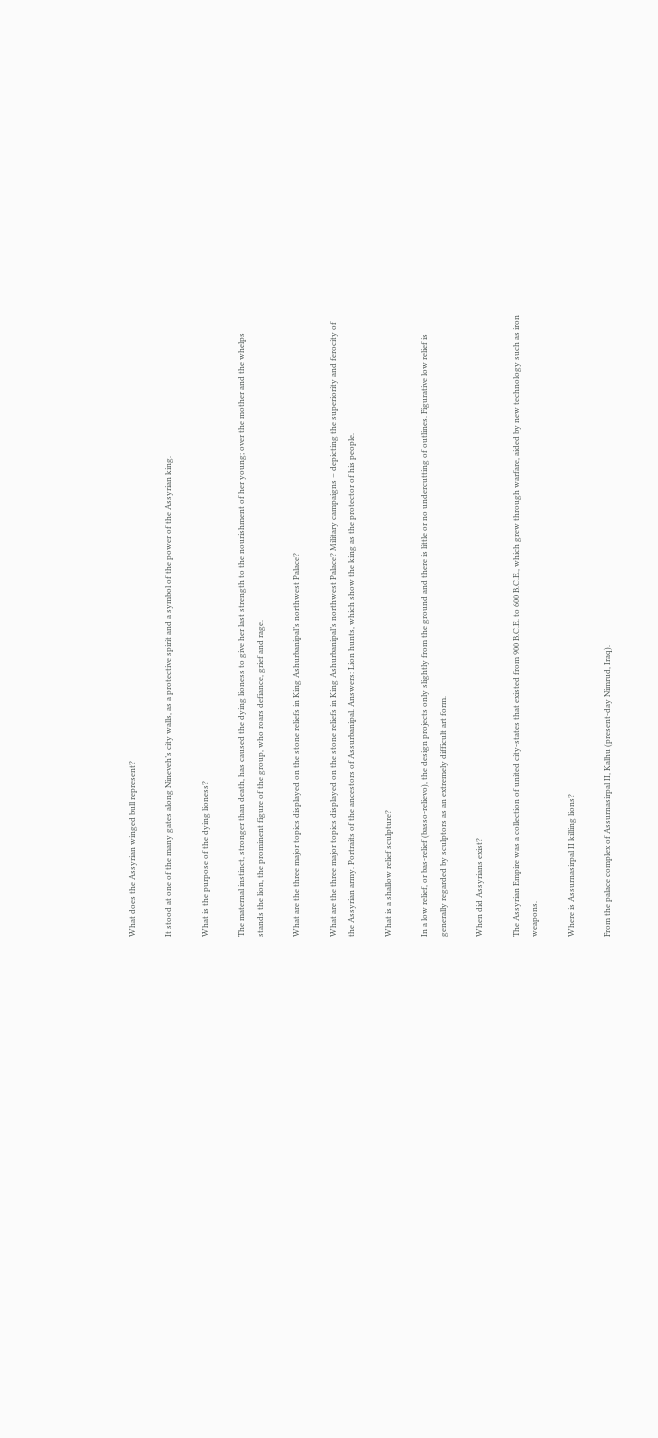What does the Assyrian winged bull represent?

It stood at one of the many gates along Nineveh’s city walls, as a protective spirit and a symbol of the power of the Assyrian king.

What is the purpose of the dying lioness?

The maternal instinct, stronger than death, has caused the dying lioness to give her last strength to the nourishment of her young; over the mother and the whelps stands the lion, the prominent figure of the group, who roars defiance, grief and rage.

What are the three major topics displayed on the stone reliefs in King Ashurbanipal’s northwest Palace?

What are the three major topics displayed on the stone reliefs in King Ashurbanipal’s northwest Palace? Military campaigns – depicting the superiority and ferocity of the Assyrian army. Portraits of the ancestors of Assurbanipal. Answers: Lion hunts, which show the king as the protector of his people.

What is a shallow relief sculpture?

In a low relief, or bas-relief (basso-relievo), the design projects only slightly from the ground and there is little or no undercutting of outlines. Figurative low relief is generally regarded by sculptors as an extremely difficult art form.

When did Assyrians exist?

The Assyrian Empire was a collection of united city-states that existed from 900 B.C.E. to 600 B.C.E., which grew through warfare, aided by new technology such as iron weapons.

Where is Assurnasirpal II killing lions?

From the palace complex of Assurnasirpal II, Kalhu (present-day Nimrud, Iraq).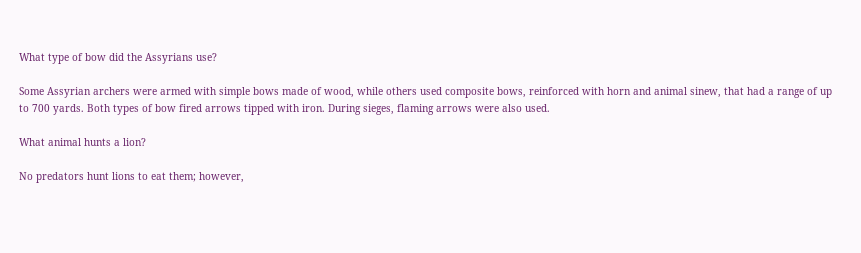What type of bow did the Assyrians use?

Some Assyrian archers were armed with simple bows made of wood, while others used composite bows, reinforced with horn and animal sinew, that had a range of up to 700 yards. Both types of bow fired arrows tipped with iron. During sieges, flaming arrows were also used.

What animal hunts a lion?

No predators hunt lions to eat them; however,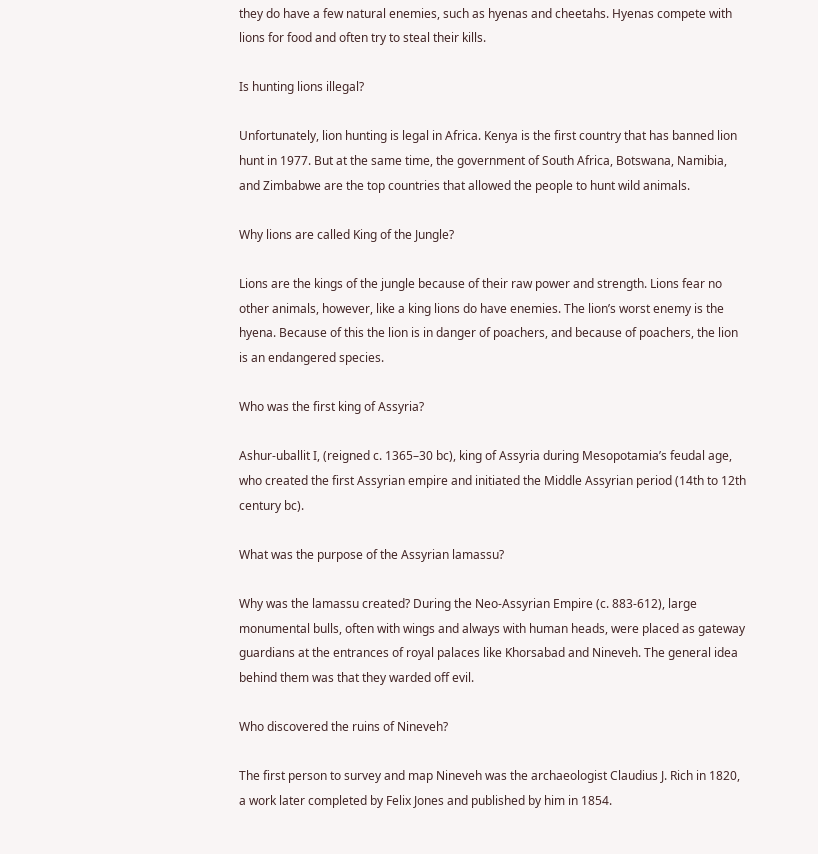they do have a few natural enemies, such as hyenas and cheetahs. Hyenas compete with lions for food and often try to steal their kills.

Is hunting lions illegal?

Unfortunately, lion hunting is legal in Africa. Kenya is the first country that has banned lion hunt in 1977. But at the same time, the government of South Africa, Botswana, Namibia, and Zimbabwe are the top countries that allowed the people to hunt wild animals.

Why lions are called King of the Jungle?

Lions are the kings of the jungle because of their raw power and strength. Lions fear no other animals, however, like a king lions do have enemies. The lion’s worst enemy is the hyena. Because of this the lion is in danger of poachers, and because of poachers, the lion is an endangered species.

Who was the first king of Assyria?

Ashur-uballit I, (reigned c. 1365–30 bc), king of Assyria during Mesopotamia’s feudal age, who created the first Assyrian empire and initiated the Middle Assyrian period (14th to 12th century bc).

What was the purpose of the Assyrian lamassu?

Why was the lamassu created? During the Neo-Assyrian Empire (c. 883-612), large monumental bulls, often with wings and always with human heads, were placed as gateway guardians at the entrances of royal palaces like Khorsabad and Nineveh. The general idea behind them was that they warded off evil.

Who discovered the ruins of Nineveh?

The first person to survey and map Nineveh was the archaeologist Claudius J. Rich in 1820, a work later completed by Felix Jones and published by him in 1854.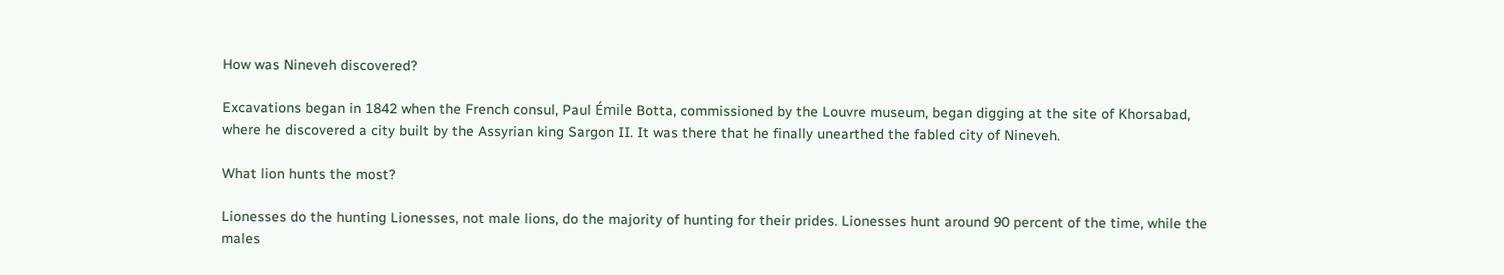How was Nineveh discovered?

Excavations began in 1842 when the French consul, Paul Émile Botta, commissioned by the Louvre museum, began digging at the site of Khorsabad, where he discovered a city built by the Assyrian king Sargon II. It was there that he finally unearthed the fabled city of Nineveh.

What lion hunts the most?

Lionesses do the hunting Lionesses, not male lions, do the majority of hunting for their prides. Lionesses hunt around 90 percent of the time, while the males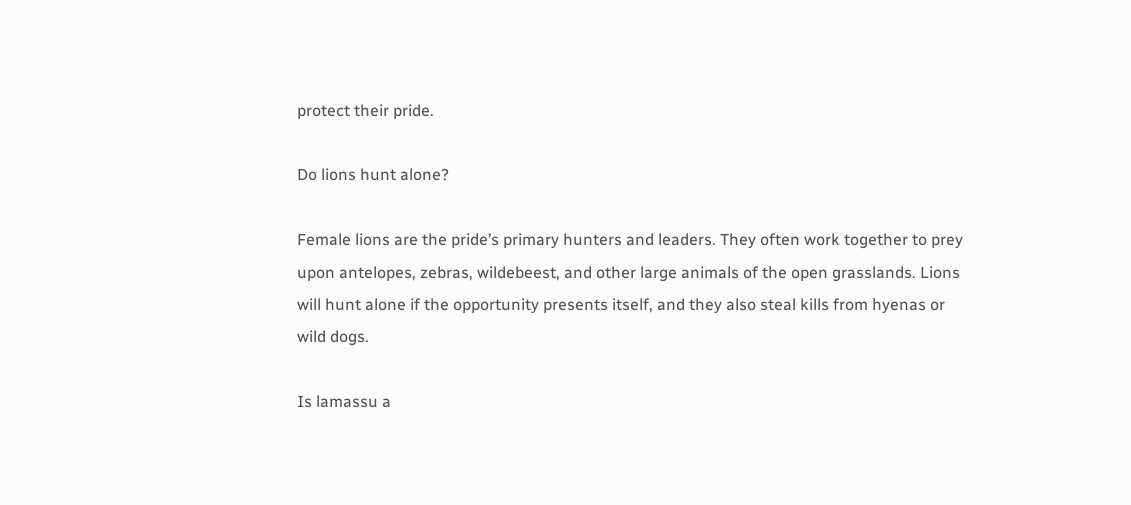protect their pride.

Do lions hunt alone?

Female lions are the pride’s primary hunters and leaders. They often work together to prey upon antelopes, zebras, wildebeest, and other large animals of the open grasslands. Lions will hunt alone if the opportunity presents itself, and they also steal kills from hyenas or wild dogs.

Is lamassu a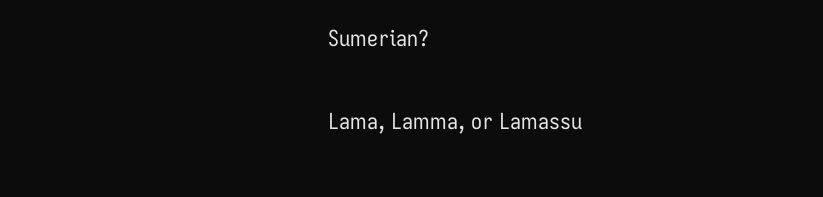Sumerian?

Lama, Lamma, or Lamassu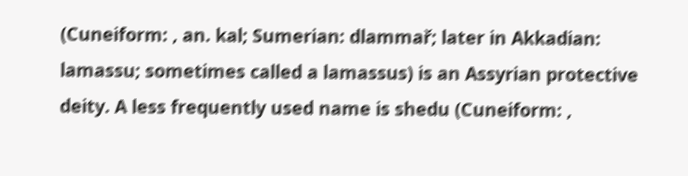(Cuneiform: , an. kal; Sumerian: dlammař; later in Akkadian: lamassu; sometimes called a lamassus) is an Assyrian protective deity. A less frequently used name is shedu (Cuneiform: ,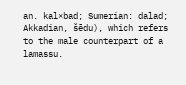an. kal×bad; Sumerian: dalad; Akkadian, šēdu), which refers to the male counterpart of a lamassu.